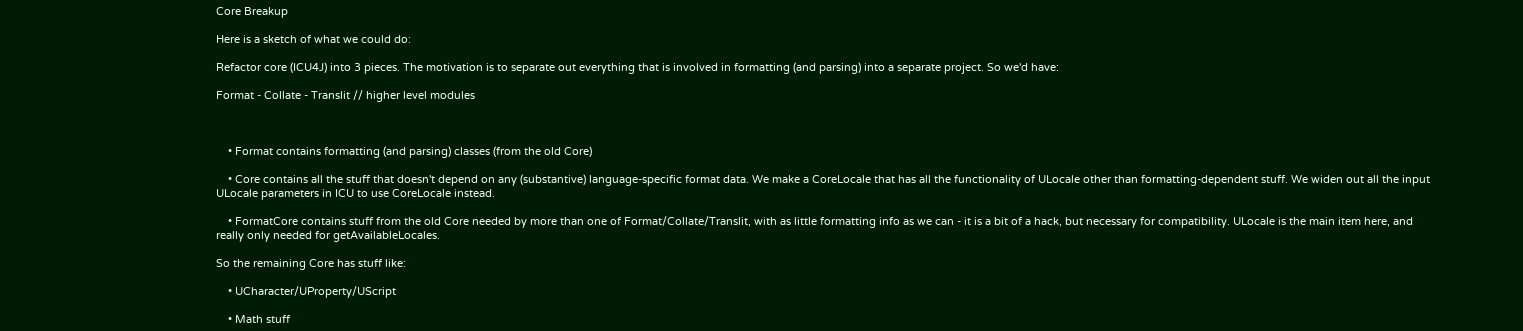Core Breakup

Here is a sketch of what we could do:

Refactor core (ICU4J) into 3 pieces. The motivation is to separate out everything that is involved in formatting (and parsing) into a separate project. So we'd have:

Format - Collate - Translit // higher level modules



    • Format contains formatting (and parsing) classes (from the old Core)

    • Core contains all the stuff that doesn't depend on any (substantive) language-specific format data. We make a CoreLocale that has all the functionality of ULocale other than formatting-dependent stuff. We widen out all the input ULocale parameters in ICU to use CoreLocale instead.

    • FormatCore contains stuff from the old Core needed by more than one of Format/Collate/Translit, with as little formatting info as we can - it is a bit of a hack, but necessary for compatibility. ULocale is the main item here, and really only needed for getAvailableLocales.

So the remaining Core has stuff like:

    • UCharacter/UProperty/UScript

    • Math stuff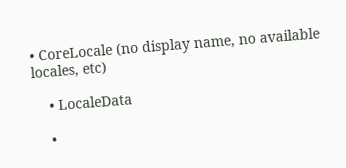• CoreLocale (no display name, no available locales, etc)

    • LocaleData

    •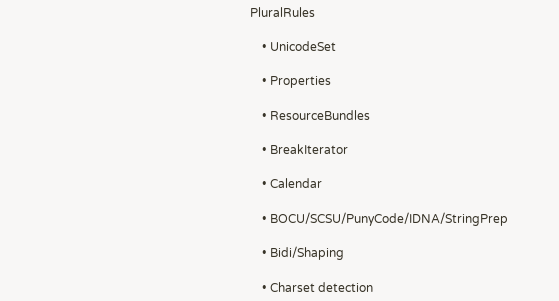PluralRules

    • UnicodeSet

    • Properties

    • ResourceBundles

    • BreakIterator

    • Calendar

    • BOCU/SCSU/PunyCode/IDNA/StringPrep

    • Bidi/Shaping

    • Charset detection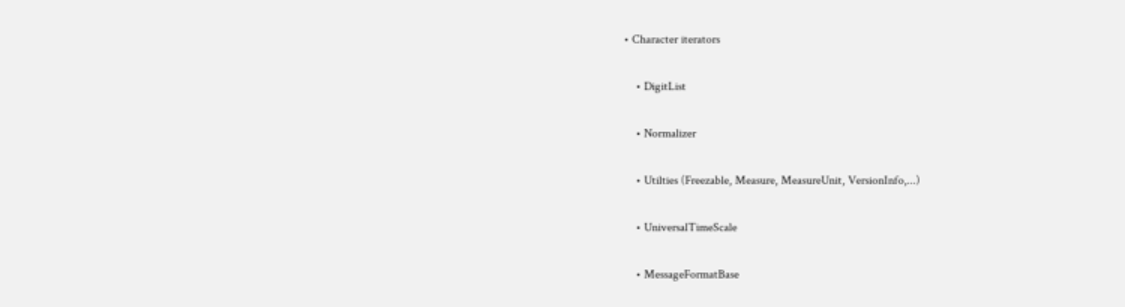• Character iterators

    • DigitList

    • Normalizer

    • Utilties (Freezable, Measure, MeasureUnit, VersionInfo,...)

    • UniversalTimeScale

    • MessageFormatBase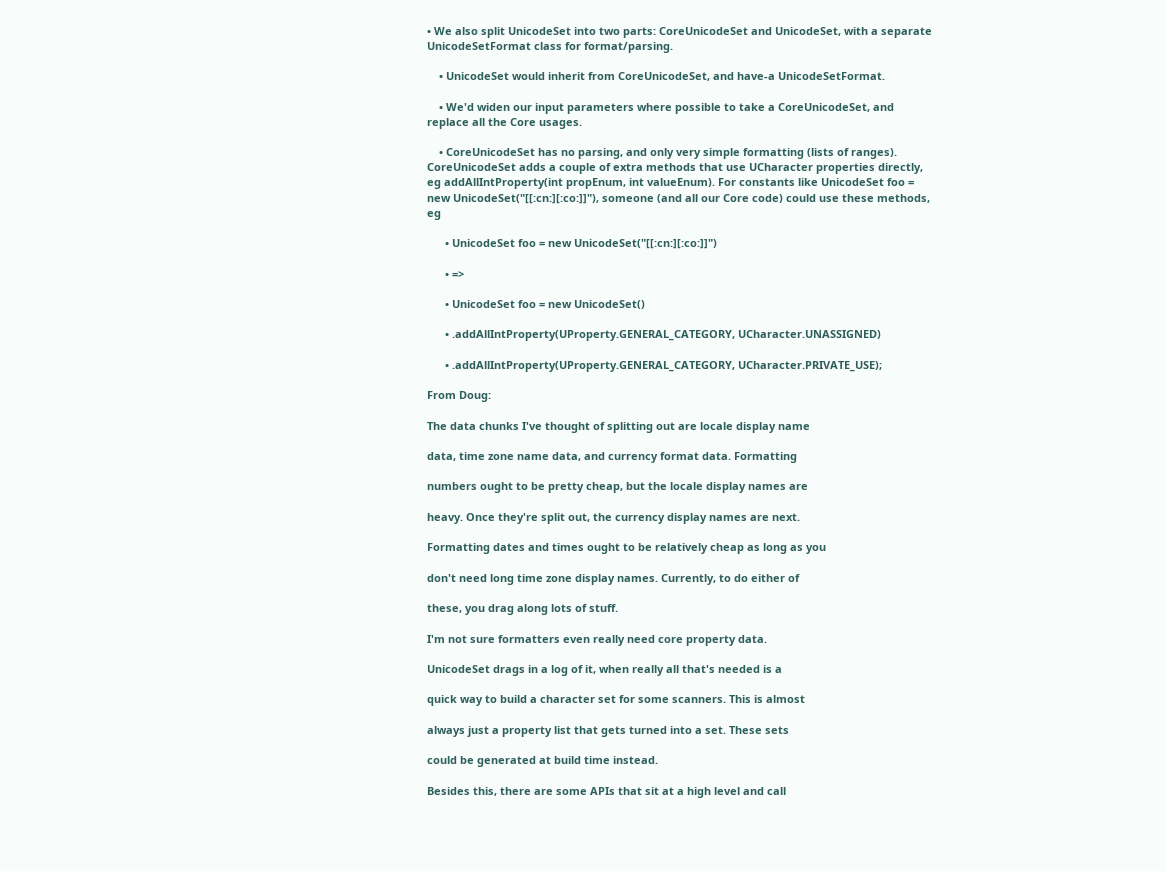• We also split UnicodeSet into two parts: CoreUnicodeSet and UnicodeSet, with a separate UnicodeSetFormat class for format/parsing.

    • UnicodeSet would inherit from CoreUnicodeSet, and have-a UnicodeSetFormat.

    • We'd widen our input parameters where possible to take a CoreUnicodeSet, and replace all the Core usages.

    • CoreUnicodeSet has no parsing, and only very simple formatting (lists of ranges). CoreUnicodeSet adds a couple of extra methods that use UCharacter properties directly, eg addAllIntProperty(int propEnum, int valueEnum). For constants like UnicodeSet foo = new UnicodeSet("[[:cn:][:co:]]"), someone (and all our Core code) could use these methods, eg

      • UnicodeSet foo = new UnicodeSet("[[:cn:][:co:]]")

      • =>

      • UnicodeSet foo = new UnicodeSet()

      • .addAllIntProperty(UProperty.GENERAL_CATEGORY, UCharacter.UNASSIGNED)

      • .addAllIntProperty(UProperty.GENERAL_CATEGORY, UCharacter.PRIVATE_USE);

From Doug:

The data chunks I've thought of splitting out are locale display name

data, time zone name data, and currency format data. Formatting

numbers ought to be pretty cheap, but the locale display names are

heavy. Once they're split out, the currency display names are next.

Formatting dates and times ought to be relatively cheap as long as you

don't need long time zone display names. Currently, to do either of

these, you drag along lots of stuff.

I'm not sure formatters even really need core property data.

UnicodeSet drags in a log of it, when really all that's needed is a

quick way to build a character set for some scanners. This is almost

always just a property list that gets turned into a set. These sets

could be generated at build time instead.

Besides this, there are some APIs that sit at a high level and call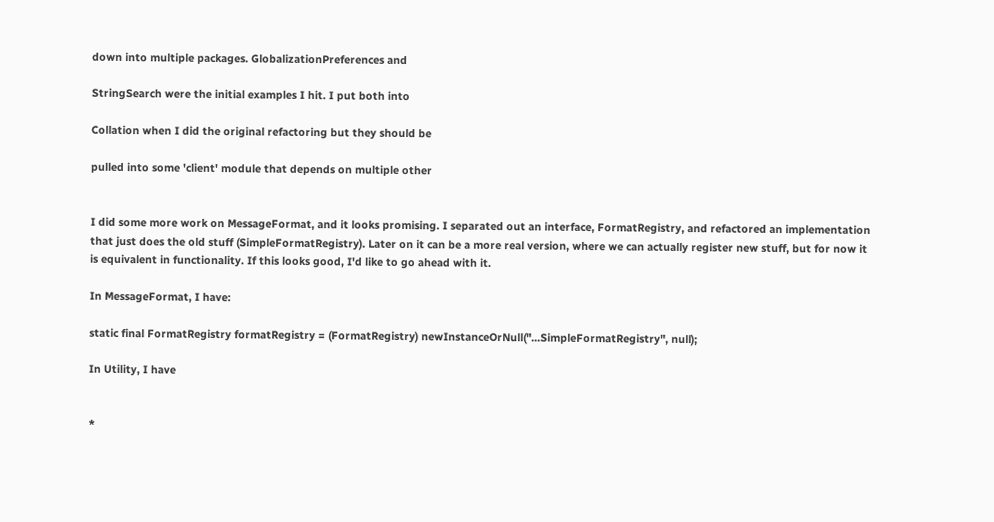down into multiple packages. GlobalizationPreferences and

StringSearch were the initial examples I hit. I put both into

Collation when I did the original refactoring but they should be

pulled into some 'client' module that depends on multiple other


I did some more work on MessageFormat, and it looks promising. I separated out an interface, FormatRegistry, and refactored an implementation that just does the old stuff (SimpleFormatRegistry). Later on it can be a more real version, where we can actually register new stuff, but for now it is equivalent in functionality. If this looks good, I'd like to go ahead with it.

In MessageFormat, I have:

static final FormatRegistry formatRegistry = (FormatRegistry) newInstanceOrNull("...SimpleFormatRegistry", null);

In Utility, I have


*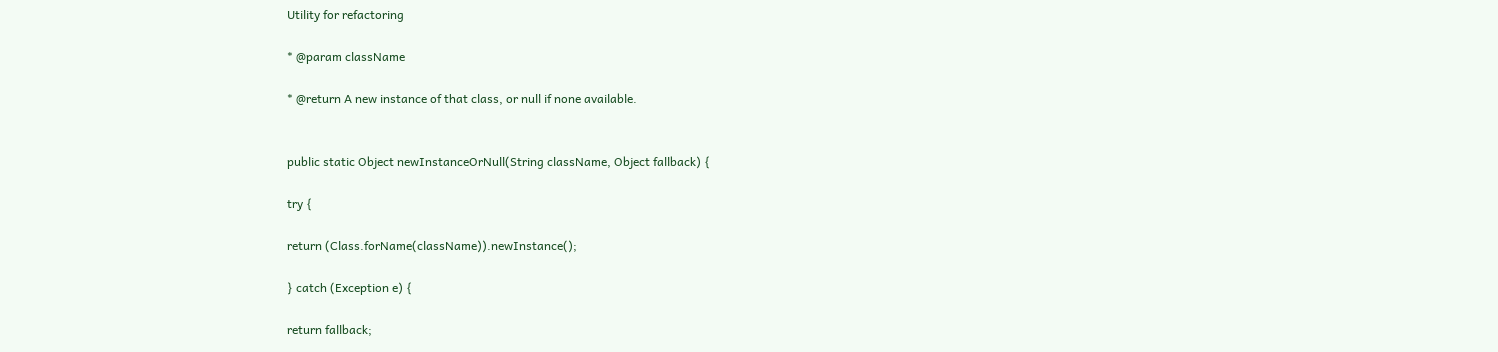Utility for refactoring

* @param className

* @return A new instance of that class, or null if none available.


public static Object newInstanceOrNull(String className, Object fallback) {

try {

return (Class.forName(className)).newInstance();

} catch (Exception e) {

return fallback;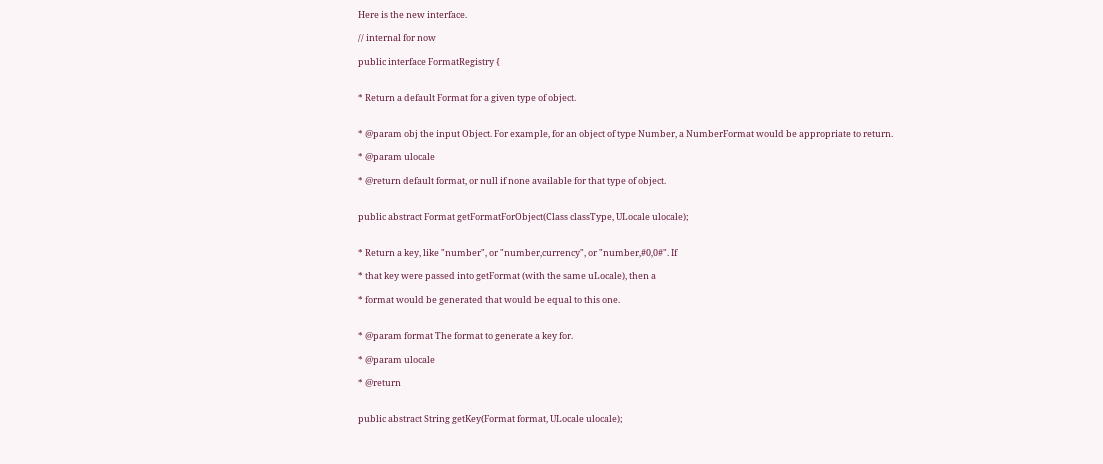Here is the new interface.

// internal for now

public interface FormatRegistry {


* Return a default Format for a given type of object.


* @param obj the input Object. For example, for an object of type Number, a NumberFormat would be appropriate to return.

* @param ulocale

* @return default format, or null if none available for that type of object.


public abstract Format getFormatForObject(Class classType, ULocale ulocale);


* Return a key, like "number", or "number,currency", or "number,#0,0#". If

* that key were passed into getFormat (with the same uLocale), then a

* format would be generated that would be equal to this one.


* @param format The format to generate a key for.

* @param ulocale

* @return


public abstract String getKey(Format format, ULocale ulocale);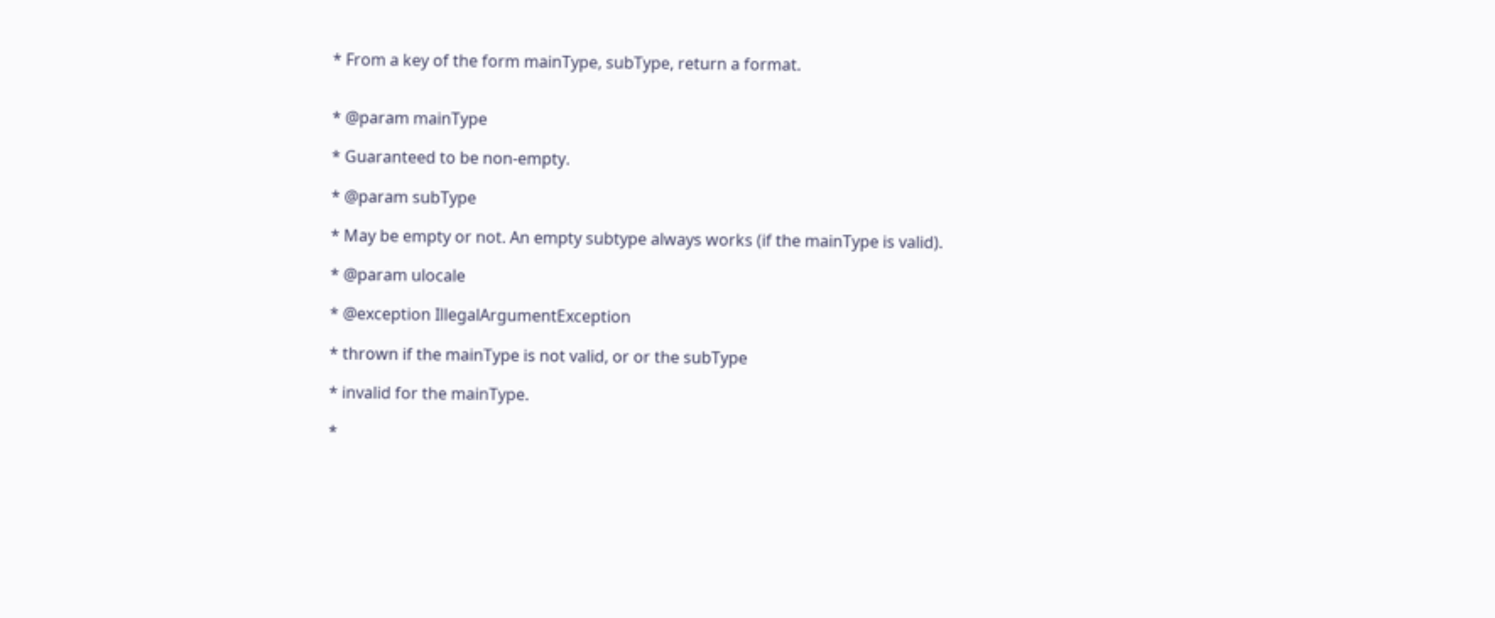* From a key of the form mainType, subType, return a format.


* @param mainType

* Guaranteed to be non-empty.

* @param subType

* May be empty or not. An empty subtype always works (if the mainType is valid).

* @param ulocale

* @exception IllegalArgumentException

* thrown if the mainType is not valid, or or the subType

* invalid for the mainType.

*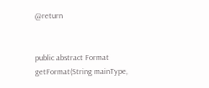@return


public abstract Format getFormat(String mainType,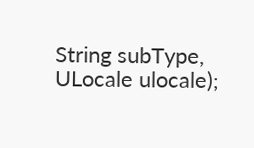String subType, ULocale ulocale);